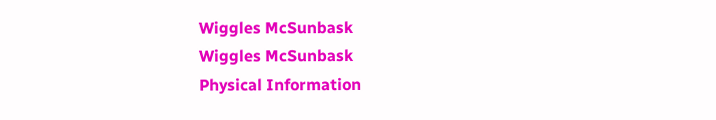Wiggles McSunbask
Wiggles McSunbask
Physical Information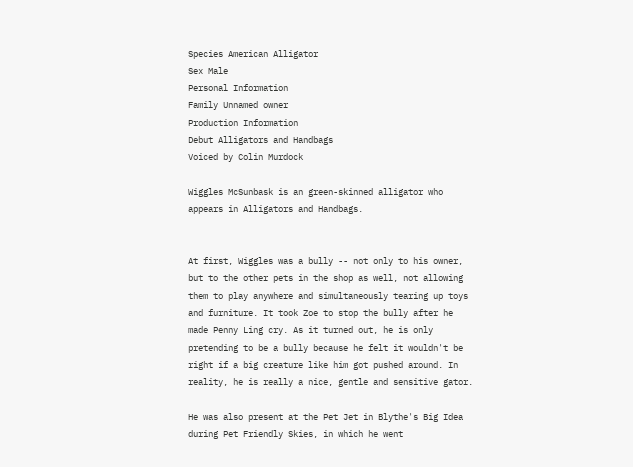Species American Alligator
Sex Male
Personal Information
Family Unnamed owner
Production Information
Debut Alligators and Handbags
Voiced by Colin Murdock

Wiggles McSunbask is an green-skinned alligator who appears in Alligators and Handbags.


At first, Wiggles was a bully -- not only to his owner, but to the other pets in the shop as well, not allowing them to play anywhere and simultaneously tearing up toys and furniture. It took Zoe to stop the bully after he made Penny Ling cry. As it turned out, he is only pretending to be a bully because he felt it wouldn't be right if a big creature like him got pushed around. In reality, he is really a nice, gentle and sensitive gator.

He was also present at the Pet Jet in Blythe's Big Idea during Pet Friendly Skies, in which he went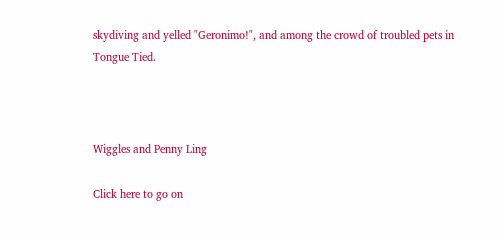skydiving and yelled "Geronimo!", and among the crowd of troubled pets in Tongue Tied.



Wiggles and Penny Ling

Click here to go on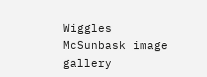Wiggles McSunbask image gallery